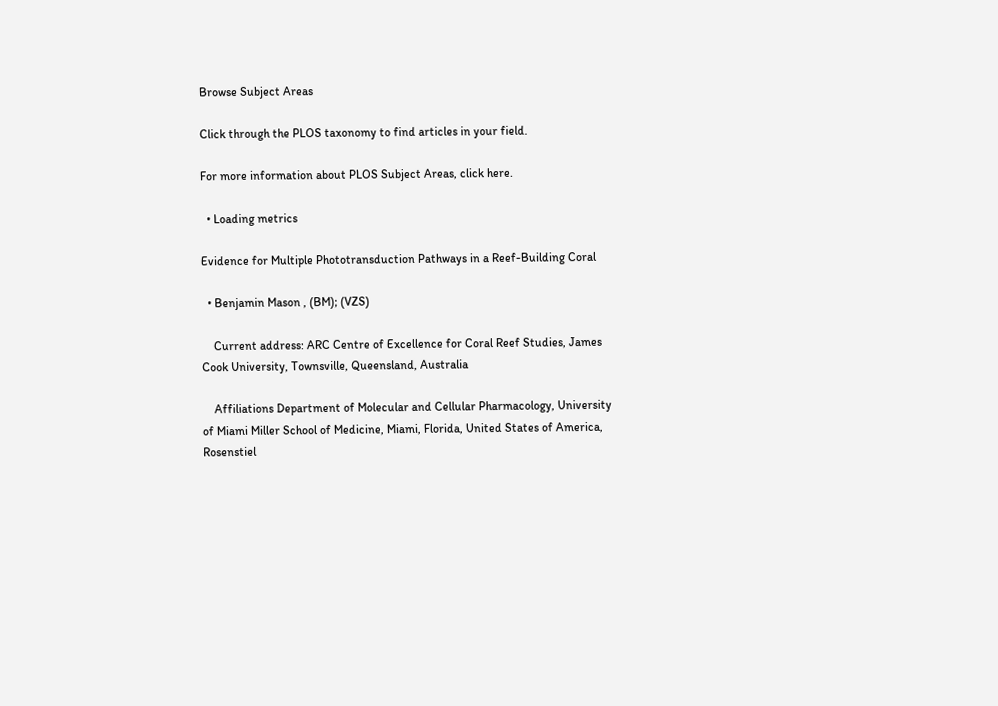Browse Subject Areas

Click through the PLOS taxonomy to find articles in your field.

For more information about PLOS Subject Areas, click here.

  • Loading metrics

Evidence for Multiple Phototransduction Pathways in a Reef-Building Coral

  • Benjamin Mason , (BM); (VZS)

    Current address: ARC Centre of Excellence for Coral Reef Studies, James Cook University, Townsville, Queensland, Australia

    Affiliations Department of Molecular and Cellular Pharmacology, University of Miami Miller School of Medicine, Miami, Florida, United States of America, Rosenstiel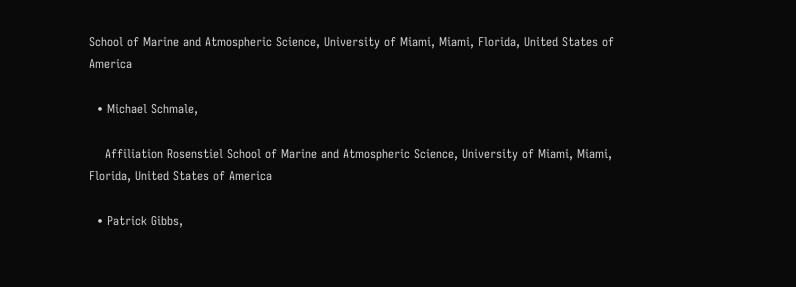School of Marine and Atmospheric Science, University of Miami, Miami, Florida, United States of America

  • Michael Schmale,

    Affiliation Rosenstiel School of Marine and Atmospheric Science, University of Miami, Miami, Florida, United States of America

  • Patrick Gibbs,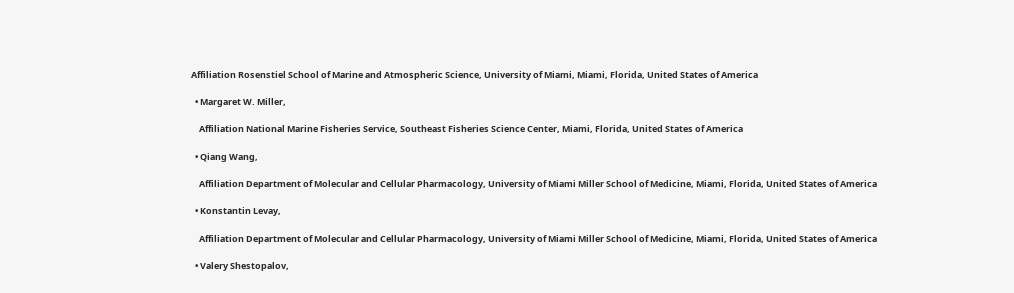Affiliation Rosenstiel School of Marine and Atmospheric Science, University of Miami, Miami, Florida, United States of America

  • Margaret W. Miller,

    Affiliation National Marine Fisheries Service, Southeast Fisheries Science Center, Miami, Florida, United States of America

  • Qiang Wang,

    Affiliation Department of Molecular and Cellular Pharmacology, University of Miami Miller School of Medicine, Miami, Florida, United States of America

  • Konstantin Levay,

    Affiliation Department of Molecular and Cellular Pharmacology, University of Miami Miller School of Medicine, Miami, Florida, United States of America

  • Valery Shestopalov,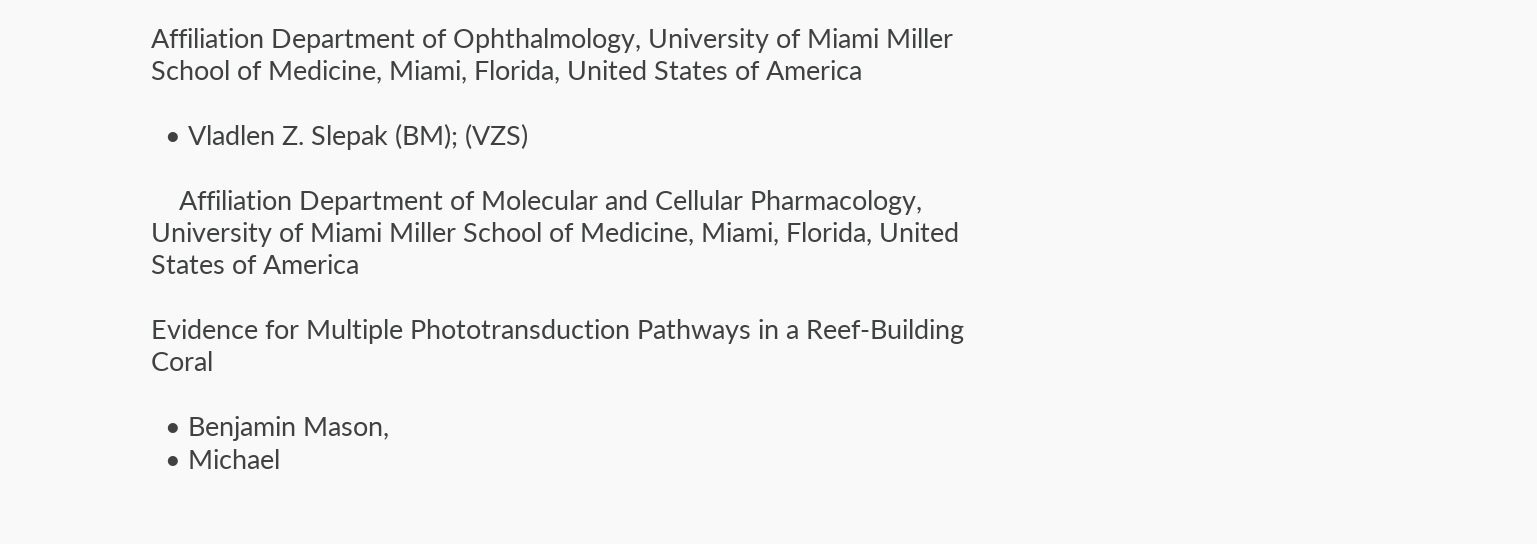Affiliation Department of Ophthalmology, University of Miami Miller School of Medicine, Miami, Florida, United States of America

  • Vladlen Z. Slepak (BM); (VZS)

    Affiliation Department of Molecular and Cellular Pharmacology, University of Miami Miller School of Medicine, Miami, Florida, United States of America

Evidence for Multiple Phototransduction Pathways in a Reef-Building Coral

  • Benjamin Mason,
  • Michael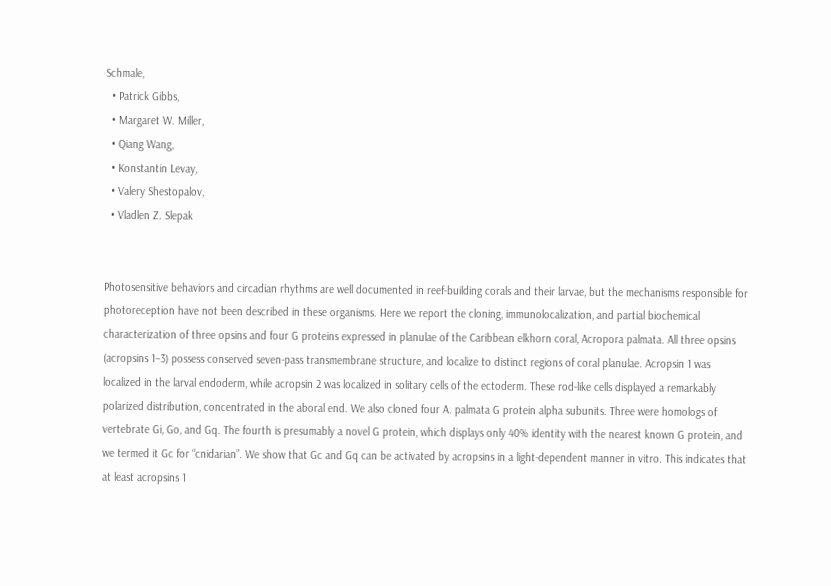Schmale,
  • Patrick Gibbs,
  • Margaret W. Miller,
  • Qiang Wang,
  • Konstantin Levay,
  • Valery Shestopalov,
  • Vladlen Z. Slepak


Photosensitive behaviors and circadian rhythms are well documented in reef-building corals and their larvae, but the mechanisms responsible for photoreception have not been described in these organisms. Here we report the cloning, immunolocalization, and partial biochemical characterization of three opsins and four G proteins expressed in planulae of the Caribbean elkhorn coral, Acropora palmata. All three opsins (acropsins 1–3) possess conserved seven-pass transmembrane structure, and localize to distinct regions of coral planulae. Acropsin 1 was localized in the larval endoderm, while acropsin 2 was localized in solitary cells of the ectoderm. These rod-like cells displayed a remarkably polarized distribution, concentrated in the aboral end. We also cloned four A. palmata G protein alpha subunits. Three were homologs of vertebrate Gi, Go, and Gq. The fourth is presumably a novel G protein, which displays only 40% identity with the nearest known G protein, and we termed it Gc for “cnidarian”. We show that Gc and Gq can be activated by acropsins in a light-dependent manner in vitro. This indicates that at least acropsins 1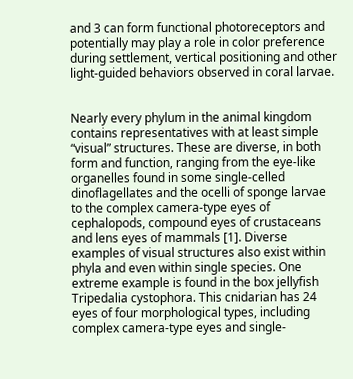and 3 can form functional photoreceptors and potentially may play a role in color preference during settlement, vertical positioning and other light-guided behaviors observed in coral larvae.


Nearly every phylum in the animal kingdom contains representatives with at least simple “visual” structures. These are diverse, in both form and function, ranging from the eye-like organelles found in some single-celled dinoflagellates and the ocelli of sponge larvae to the complex camera-type eyes of cephalopods, compound eyes of crustaceans and lens eyes of mammals [1]. Diverse examples of visual structures also exist within phyla and even within single species. One extreme example is found in the box jellyfish Tripedalia cystophora. This cnidarian has 24 eyes of four morphological types, including complex camera-type eyes and single-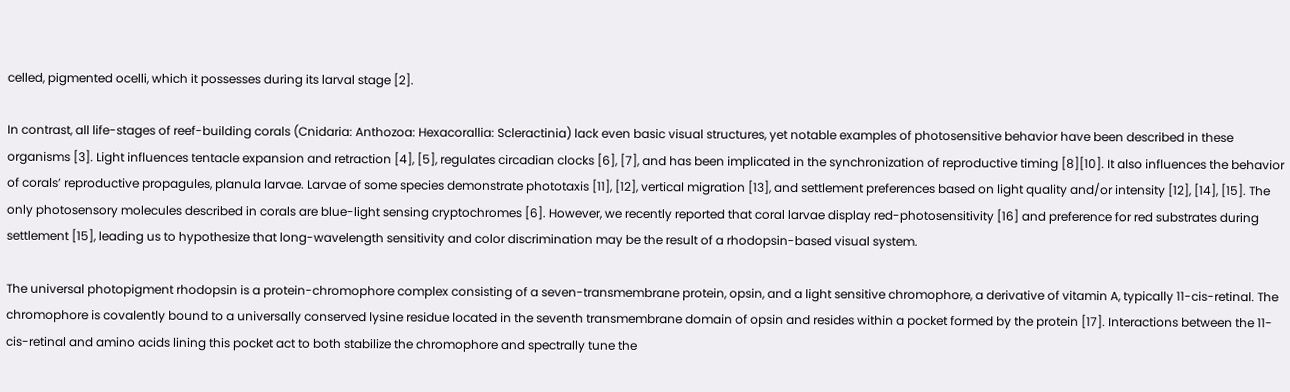celled, pigmented ocelli, which it possesses during its larval stage [2].

In contrast, all life-stages of reef-building corals (Cnidaria: Anthozoa: Hexacorallia: Scleractinia) lack even basic visual structures, yet notable examples of photosensitive behavior have been described in these organisms [3]. Light influences tentacle expansion and retraction [4], [5], regulates circadian clocks [6], [7], and has been implicated in the synchronization of reproductive timing [8][10]. It also influences the behavior of corals’ reproductive propagules, planula larvae. Larvae of some species demonstrate phototaxis [11], [12], vertical migration [13], and settlement preferences based on light quality and/or intensity [12], [14], [15]. The only photosensory molecules described in corals are blue-light sensing cryptochromes [6]. However, we recently reported that coral larvae display red-photosensitivity [16] and preference for red substrates during settlement [15], leading us to hypothesize that long-wavelength sensitivity and color discrimination may be the result of a rhodopsin-based visual system.

The universal photopigment rhodopsin is a protein-chromophore complex consisting of a seven-transmembrane protein, opsin, and a light sensitive chromophore, a derivative of vitamin A, typically 11-cis-retinal. The chromophore is covalently bound to a universally conserved lysine residue located in the seventh transmembrane domain of opsin and resides within a pocket formed by the protein [17]. Interactions between the 11-cis-retinal and amino acids lining this pocket act to both stabilize the chromophore and spectrally tune the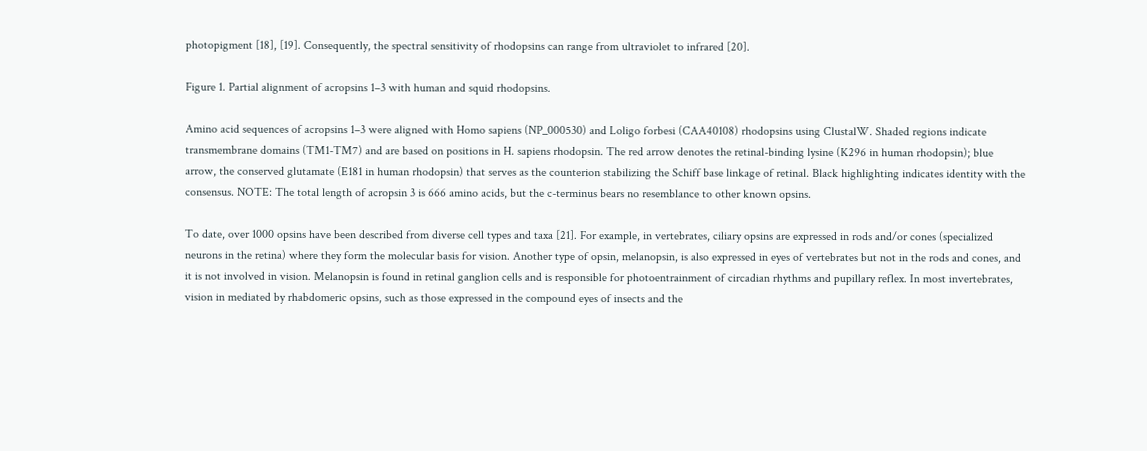photopigment [18], [19]. Consequently, the spectral sensitivity of rhodopsins can range from ultraviolet to infrared [20].

Figure 1. Partial alignment of acropsins 1–3 with human and squid rhodopsins.

Amino acid sequences of acropsins 1–3 were aligned with Homo sapiens (NP_000530) and Loligo forbesi (CAA40108) rhodopsins using ClustalW. Shaded regions indicate transmembrane domains (TM1-TM7) and are based on positions in H. sapiens rhodopsin. The red arrow denotes the retinal-binding lysine (K296 in human rhodopsin); blue arrow, the conserved glutamate (E181 in human rhodopsin) that serves as the counterion stabilizing the Schiff base linkage of retinal. Black highlighting indicates identity with the consensus. NOTE: The total length of acropsin 3 is 666 amino acids, but the c-terminus bears no resemblance to other known opsins.

To date, over 1000 opsins have been described from diverse cell types and taxa [21]. For example, in vertebrates, ciliary opsins are expressed in rods and/or cones (specialized neurons in the retina) where they form the molecular basis for vision. Another type of opsin, melanopsin, is also expressed in eyes of vertebrates but not in the rods and cones, and it is not involved in vision. Melanopsin is found in retinal ganglion cells and is responsible for photoentrainment of circadian rhythms and pupillary reflex. In most invertebrates, vision in mediated by rhabdomeric opsins, such as those expressed in the compound eyes of insects and the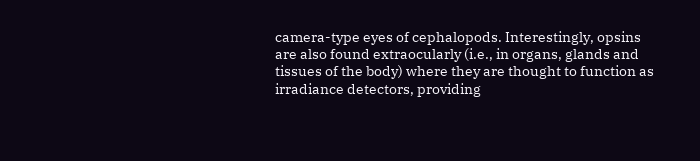camera-type eyes of cephalopods. Interestingly, opsins are also found extraocularly (i.e., in organs, glands and tissues of the body) where they are thought to function as irradiance detectors, providing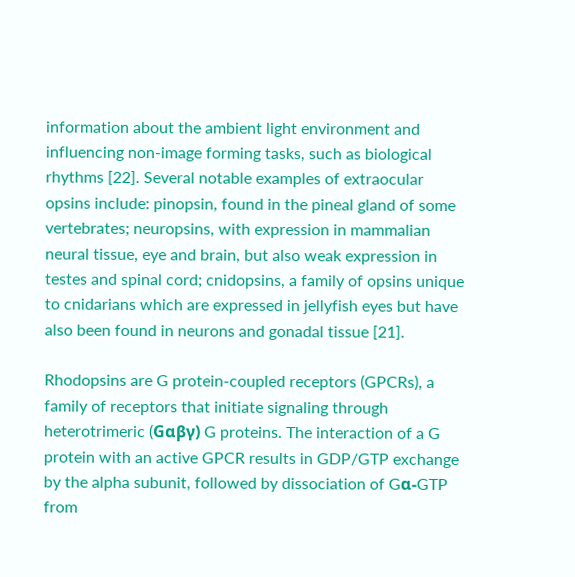information about the ambient light environment and influencing non-image forming tasks, such as biological rhythms [22]. Several notable examples of extraocular opsins include: pinopsin, found in the pineal gland of some vertebrates; neuropsins, with expression in mammalian neural tissue, eye and brain, but also weak expression in testes and spinal cord; cnidopsins, a family of opsins unique to cnidarians which are expressed in jellyfish eyes but have also been found in neurons and gonadal tissue [21].

Rhodopsins are G protein-coupled receptors (GPCRs), a family of receptors that initiate signaling through heterotrimeric (Gαβγ) G proteins. The interaction of a G protein with an active GPCR results in GDP/GTP exchange by the alpha subunit, followed by dissociation of Gα-GTP from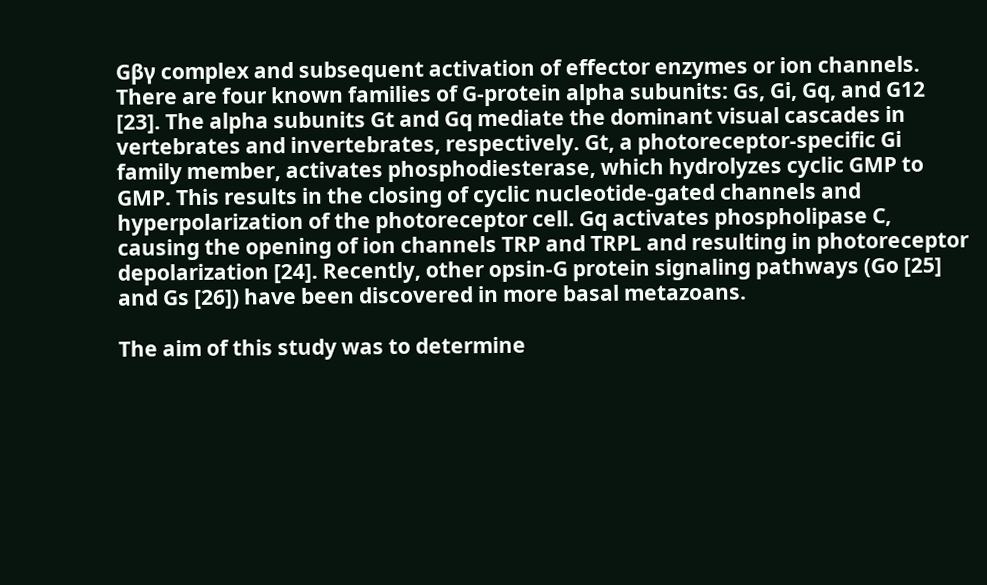Gβγ complex and subsequent activation of effector enzymes or ion channels. There are four known families of G-protein alpha subunits: Gs, Gi, Gq, and G12 [23]. The alpha subunits Gt and Gq mediate the dominant visual cascades in vertebrates and invertebrates, respectively. Gt, a photoreceptor-specific Gi family member, activates phosphodiesterase, which hydrolyzes cyclic GMP to GMP. This results in the closing of cyclic nucleotide-gated channels and hyperpolarization of the photoreceptor cell. Gq activates phospholipase C, causing the opening of ion channels TRP and TRPL and resulting in photoreceptor depolarization [24]. Recently, other opsin-G protein signaling pathways (Go [25] and Gs [26]) have been discovered in more basal metazoans.

The aim of this study was to determine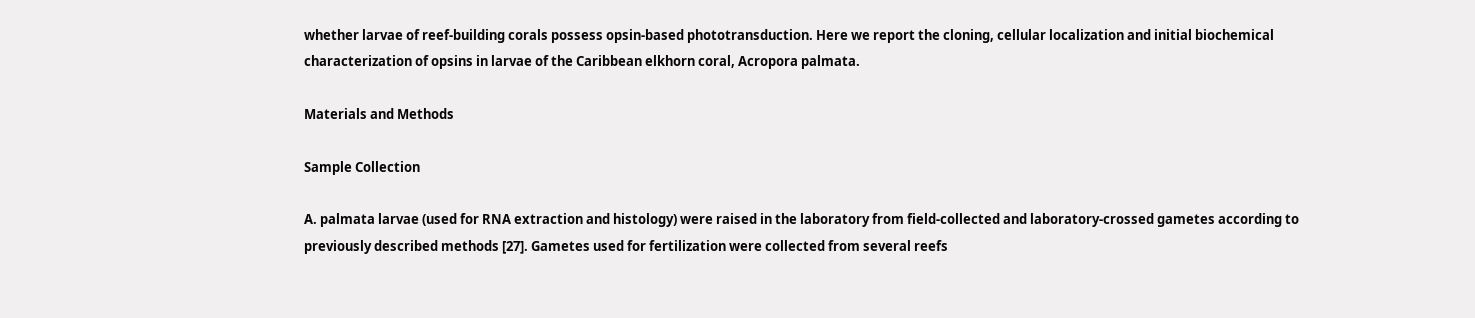whether larvae of reef-building corals possess opsin-based phototransduction. Here we report the cloning, cellular localization and initial biochemical characterization of opsins in larvae of the Caribbean elkhorn coral, Acropora palmata.

Materials and Methods

Sample Collection

A. palmata larvae (used for RNA extraction and histology) were raised in the laboratory from field-collected and laboratory-crossed gametes according to previously described methods [27]. Gametes used for fertilization were collected from several reefs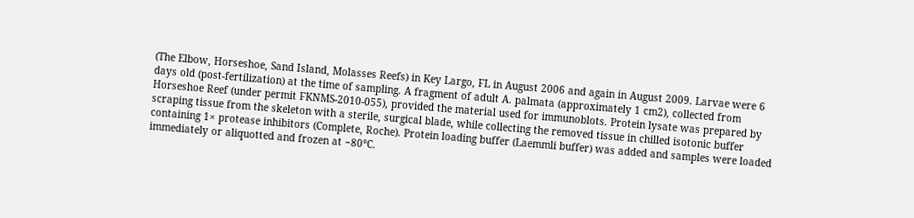(The Elbow, Horseshoe, Sand Island, Molasses Reefs) in Key Largo, FL in August 2006 and again in August 2009. Larvae were 6 days old (post-fertilization) at the time of sampling. A fragment of adult A. palmata (approximately 1 cm2), collected from Horseshoe Reef (under permit FKNMS-2010-055), provided the material used for immunoblots. Protein lysate was prepared by scraping tissue from the skeleton with a sterile, surgical blade, while collecting the removed tissue in chilled isotonic buffer containing 1× protease inhibitors (Complete, Roche). Protein loading buffer (Laemmli buffer) was added and samples were loaded immediately or aliquotted and frozen at −80°C.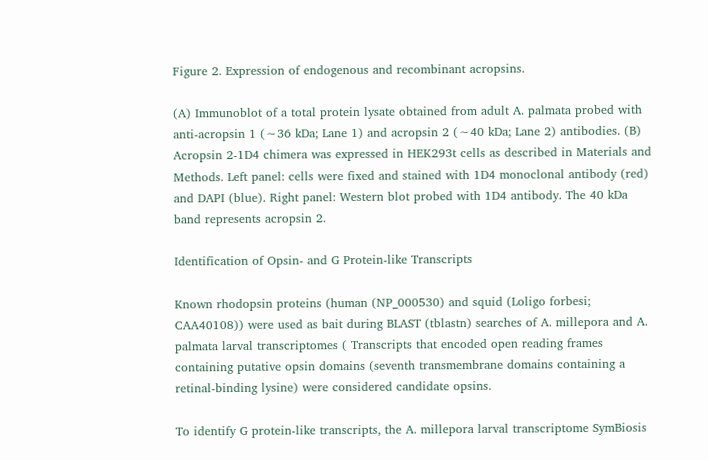Figure 2. Expression of endogenous and recombinant acropsins.

(A) Immunoblot of a total protein lysate obtained from adult A. palmata probed with anti-acropsin 1 (∼36 kDa; Lane 1) and acropsin 2 (∼40 kDa; Lane 2) antibodies. (B) Acropsin 2-1D4 chimera was expressed in HEK293t cells as described in Materials and Methods. Left panel: cells were fixed and stained with 1D4 monoclonal antibody (red) and DAPI (blue). Right panel: Western blot probed with 1D4 antibody. The 40 kDa band represents acropsin 2.

Identification of Opsin- and G Protein-like Transcripts

Known rhodopsin proteins (human (NP_000530) and squid (Loligo forbesi; CAA40108)) were used as bait during BLAST (tblastn) searches of A. millepora and A. palmata larval transcriptomes ( Transcripts that encoded open reading frames containing putative opsin domains (seventh transmembrane domains containing a retinal-binding lysine) were considered candidate opsins.

To identify G protein-like transcripts, the A. millepora larval transcriptome SymBiosis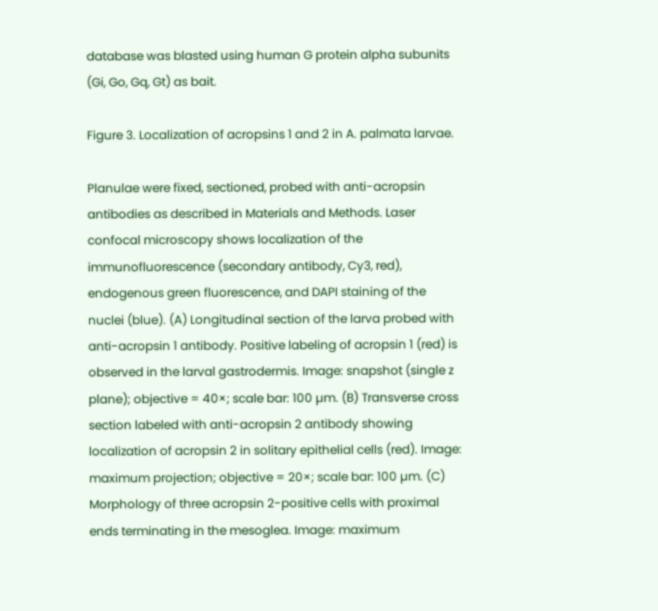database was blasted using human G protein alpha subunits (Gi, Go, Gq, Gt) as bait.

Figure 3. Localization of acropsins 1 and 2 in A. palmata larvae.

Planulae were fixed, sectioned, probed with anti-acropsin antibodies as described in Materials and Methods. Laser confocal microscopy shows localization of the immunofluorescence (secondary antibody, Cy3, red), endogenous green fluorescence, and DAPI staining of the nuclei (blue). (A) Longitudinal section of the larva probed with anti-acropsin 1 antibody. Positive labeling of acropsin 1 (red) is observed in the larval gastrodermis. Image: snapshot (single z plane); objective = 40×; scale bar: 100 µm. (B) Transverse cross section labeled with anti-acropsin 2 antibody showing localization of acropsin 2 in solitary epithelial cells (red). Image: maximum projection; objective = 20×; scale bar: 100 µm. (C) Morphology of three acropsin 2-positive cells with proximal ends terminating in the mesoglea. Image: maximum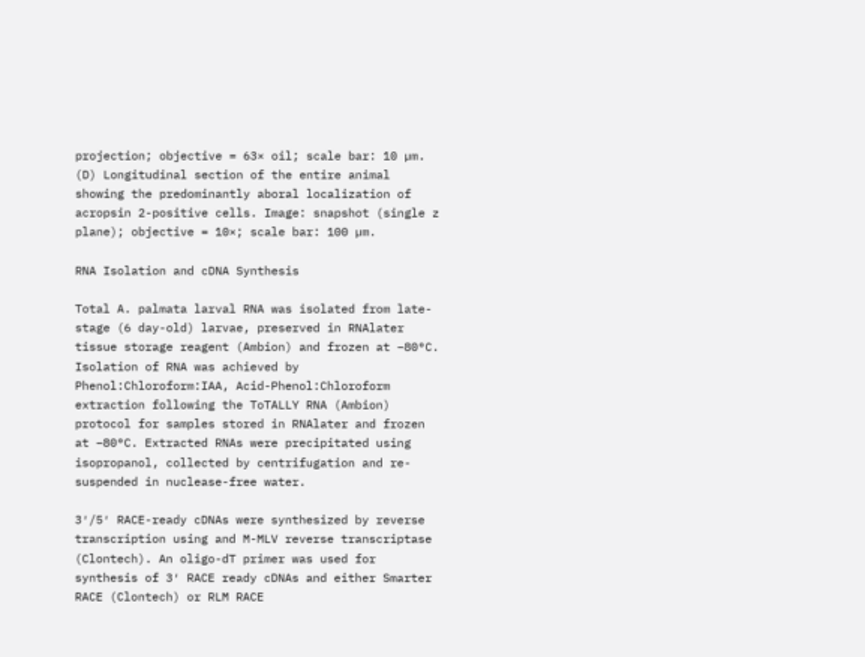projection; objective = 63× oil; scale bar: 10 µm. (D) Longitudinal section of the entire animal showing the predominantly aboral localization of acropsin 2-positive cells. Image: snapshot (single z plane); objective = 10×; scale bar: 100 µm.

RNA Isolation and cDNA Synthesis

Total A. palmata larval RNA was isolated from late-stage (6 day-old) larvae, preserved in RNAlater tissue storage reagent (Ambion) and frozen at −80°C. Isolation of RNA was achieved by Phenol:Chloroform:IAA, Acid-Phenol:Chloroform extraction following the ToTALLY RNA (Ambion) protocol for samples stored in RNAlater and frozen at −80°C. Extracted RNAs were precipitated using isopropanol, collected by centrifugation and re-suspended in nuclease-free water.

3′/5′ RACE-ready cDNAs were synthesized by reverse transcription using and M-MLV reverse transcriptase (Clontech). An oligo-dT primer was used for synthesis of 3′ RACE ready cDNAs and either Smarter RACE (Clontech) or RLM RACE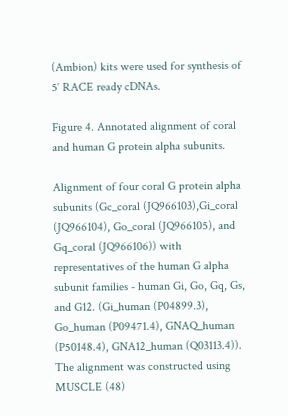(Ambion) kits were used for synthesis of 5′ RACE ready cDNAs.

Figure 4. Annotated alignment of coral and human G protein alpha subunits.

Alignment of four coral G protein alpha subunits (Gc_coral (JQ966103),Gi_coral (JQ966104), Go_coral (JQ966105), and Gq_coral (JQ966106)) with representatives of the human G alpha subunit families - human Gi, Go, Gq, Gs, and G12. (Gi_human (P04899.3), Go_human (P09471.4), GNAQ_human (P50148.4), GNA12_human (Q03113.4)). The alignment was constructed using MUSCLE (48)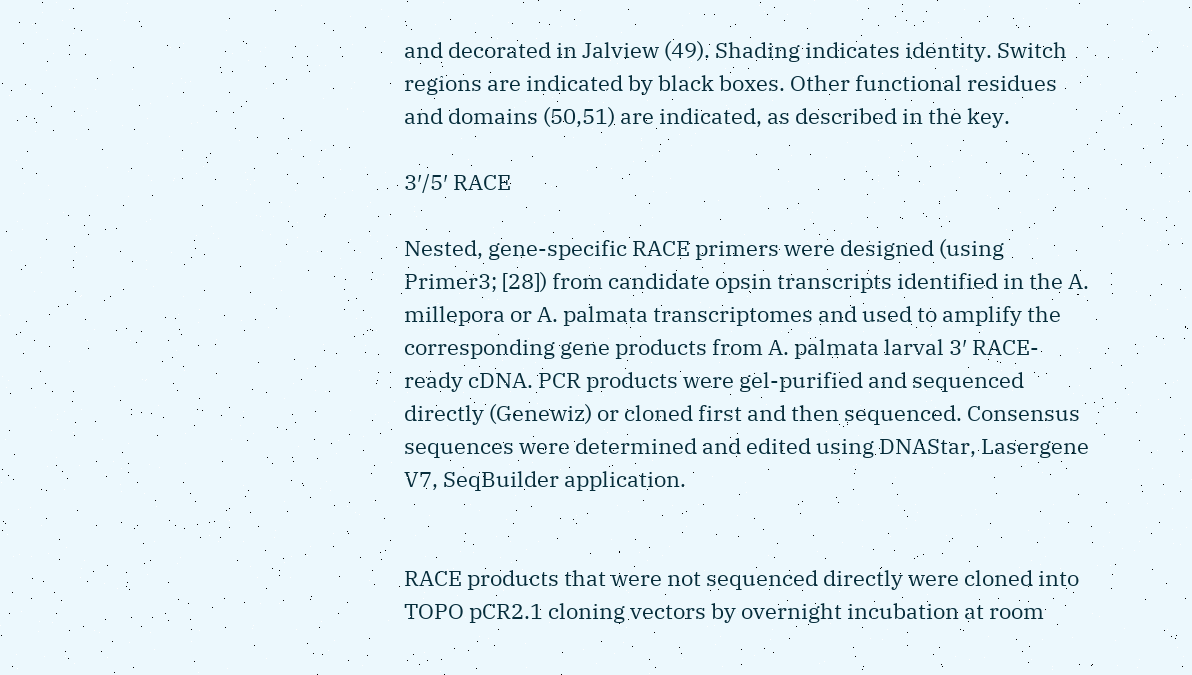and decorated in Jalview (49). Shading indicates identity. Switch regions are indicated by black boxes. Other functional residues and domains (50,51) are indicated, as described in the key.

3′/5′ RACE

Nested, gene-specific RACE primers were designed (using Primer3; [28]) from candidate opsin transcripts identified in the A. millepora or A. palmata transcriptomes and used to amplify the corresponding gene products from A. palmata larval 3′ RACE-ready cDNA. PCR products were gel-purified and sequenced directly (Genewiz) or cloned first and then sequenced. Consensus sequences were determined and edited using DNAStar, Lasergene V7, SeqBuilder application.


RACE products that were not sequenced directly were cloned into TOPO pCR2.1 cloning vectors by overnight incubation at room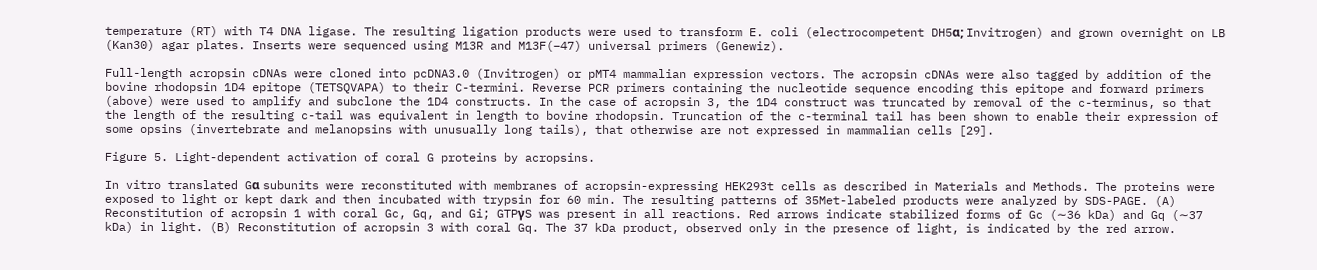temperature (RT) with T4 DNA ligase. The resulting ligation products were used to transform E. coli (electrocompetent DH5α; Invitrogen) and grown overnight on LB (Kan30) agar plates. Inserts were sequenced using M13R and M13F(−47) universal primers (Genewiz).

Full-length acropsin cDNAs were cloned into pcDNA3.0 (Invitrogen) or pMT4 mammalian expression vectors. The acropsin cDNAs were also tagged by addition of the bovine rhodopsin 1D4 epitope (TETSQVAPA) to their C-termini. Reverse PCR primers containing the nucleotide sequence encoding this epitope and forward primers (above) were used to amplify and subclone the 1D4 constructs. In the case of acropsin 3, the 1D4 construct was truncated by removal of the c-terminus, so that the length of the resulting c-tail was equivalent in length to bovine rhodopsin. Truncation of the c-terminal tail has been shown to enable their expression of some opsins (invertebrate and melanopsins with unusually long tails), that otherwise are not expressed in mammalian cells [29].

Figure 5. Light-dependent activation of coral G proteins by acropsins.

In vitro translated Gα subunits were reconstituted with membranes of acropsin-expressing HEK293t cells as described in Materials and Methods. The proteins were exposed to light or kept dark and then incubated with trypsin for 60 min. The resulting patterns of 35Met-labeled products were analyzed by SDS-PAGE. (A) Reconstitution of acropsin 1 with coral Gc, Gq, and Gi; GTPγS was present in all reactions. Red arrows indicate stabilized forms of Gc (∼36 kDa) and Gq (∼37 kDa) in light. (B) Reconstitution of acropsin 3 with coral Gq. The 37 kDa product, observed only in the presence of light, is indicated by the red arrow.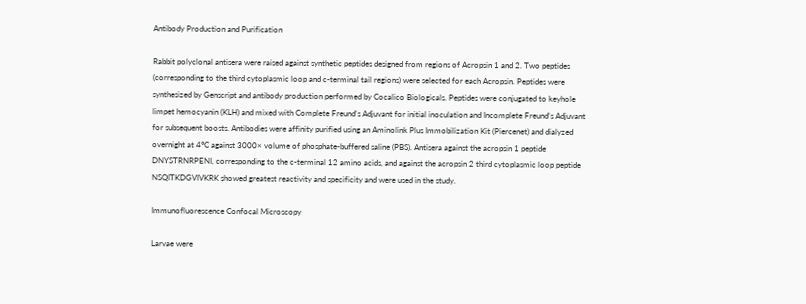Antibody Production and Purification

Rabbit polyclonal antisera were raised against synthetic peptides designed from regions of Acropsin 1 and 2. Two peptides (corresponding to the third cytoplasmic loop and c-terminal tail regions) were selected for each Acropsin. Peptides were synthesized by Genscript and antibody production performed by Cocalico Biologicals. Peptides were conjugated to keyhole limpet hemocyanin (KLH) and mixed with Complete Freund’s Adjuvant for initial inoculation and Incomplete Freund’s Adjuvant for subsequent boosts. Antibodies were affinity purified using an Aminolink Plus Immobilization Kit (Piercenet) and dialyzed overnight at 4°C against 3000× volume of phosphate-buffered saline (PBS). Antisera against the acropsin 1 peptide DNYSTRNRPENI, corresponding to the c-terminal 12 amino acids, and against the acropsin 2 third cytoplasmic loop peptide NSQITKDGVIVKRK showed greatest reactivity and specificity and were used in the study.

Immunofluorescence Confocal Microscopy

Larvae were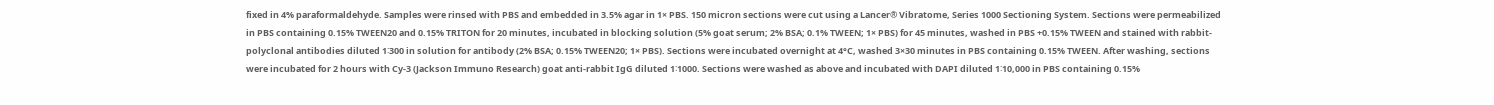fixed in 4% paraformaldehyde. Samples were rinsed with PBS and embedded in 3.5% agar in 1× PBS. 150 micron sections were cut using a Lancer® Vibratome, Series 1000 Sectioning System. Sections were permeabilized in PBS containing 0.15% TWEEN20 and 0.15% TRITON for 20 minutes, incubated in blocking solution (5% goat serum; 2% BSA; 0.1% TWEEN; 1× PBS) for 45 minutes, washed in PBS +0.15% TWEEN and stained with rabbit-polyclonal antibodies diluted 1∶300 in solution for antibody (2% BSA; 0.15% TWEEN20; 1× PBS). Sections were incubated overnight at 4°C, washed 3×30 minutes in PBS containing 0.15% TWEEN. After washing, sections were incubated for 2 hours with Cy-3 (Jackson Immuno Research) goat anti-rabbit IgG diluted 1∶1000. Sections were washed as above and incubated with DAPI diluted 1∶10,000 in PBS containing 0.15%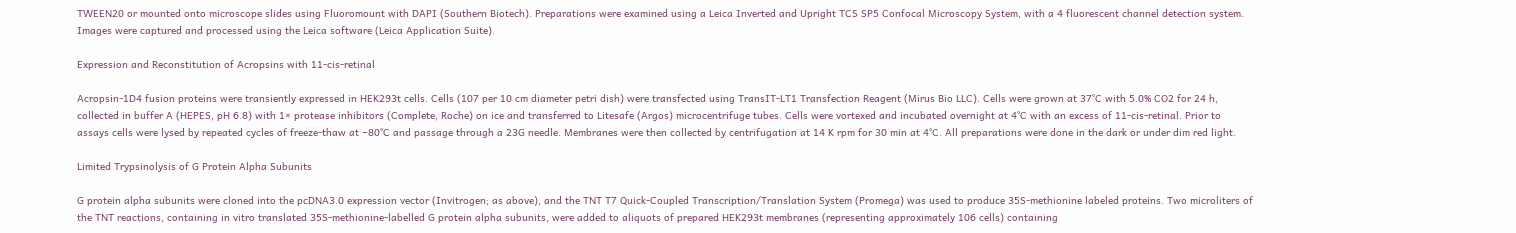TWEEN20 or mounted onto microscope slides using Fluoromount with DAPI (Southern Biotech). Preparations were examined using a Leica Inverted and Upright TCS SP5 Confocal Microscopy System, with a 4 fluorescent channel detection system. Images were captured and processed using the Leica software (Leica Application Suite).

Expression and Reconstitution of Acropsins with 11-cis-retinal

Acropsin-1D4 fusion proteins were transiently expressed in HEK293t cells. Cells (107 per 10 cm diameter petri dish) were transfected using TransIT-LT1 Transfection Reagent (Mirus Bio LLC). Cells were grown at 37°C with 5.0% CO2 for 24 h, collected in buffer A (HEPES, pH 6.8) with 1× protease inhibitors (Complete, Roche) on ice and transferred to Litesafe (Argos) microcentrifuge tubes. Cells were vortexed and incubated overnight at 4°C with an excess of 11-cis-retinal. Prior to assays cells were lysed by repeated cycles of freeze-thaw at −80°C and passage through a 23G needle. Membranes were then collected by centrifugation at 14 K rpm for 30 min at 4°C. All preparations were done in the dark or under dim red light.

Limited Trypsinolysis of G Protein Alpha Subunits

G protein alpha subunits were cloned into the pcDNA3.0 expression vector (Invitrogen; as above), and the TNT T7 Quick-Coupled Transcription/Translation System (Promega) was used to produce 35S-methionine labeled proteins. Two microliters of the TNT reactions, containing in vitro translated 35S-methionine-labelled G protein alpha subunits, were added to aliquots of prepared HEK293t membranes (representing approximately 106 cells) containing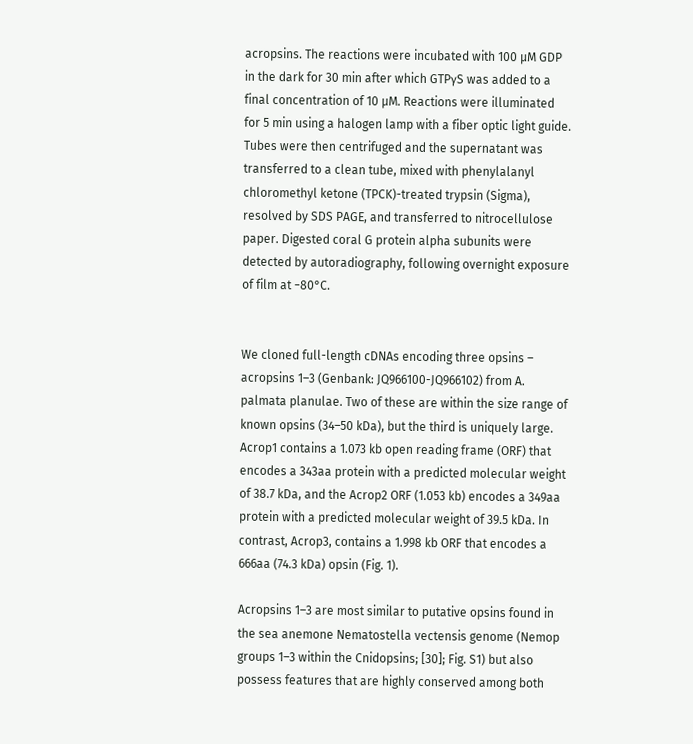acropsins. The reactions were incubated with 100 µM GDP in the dark for 30 min after which GTPγS was added to a final concentration of 10 µM. Reactions were illuminated for 5 min using a halogen lamp with a fiber optic light guide. Tubes were then centrifuged and the supernatant was transferred to a clean tube, mixed with phenylalanyl chloromethyl ketone (TPCK)-treated trypsin (Sigma), resolved by SDS PAGE, and transferred to nitrocellulose paper. Digested coral G protein alpha subunits were detected by autoradiography, following overnight exposure of film at −80°C.


We cloned full-length cDNAs encoding three opsins – acropsins 1–3 (Genbank: JQ966100-JQ966102) from A. palmata planulae. Two of these are within the size range of known opsins (34–50 kDa), but the third is uniquely large. Acrop1 contains a 1.073 kb open reading frame (ORF) that encodes a 343aa protein with a predicted molecular weight of 38.7 kDa, and the Acrop2 ORF (1.053 kb) encodes a 349aa protein with a predicted molecular weight of 39.5 kDa. In contrast, Acrop3, contains a 1.998 kb ORF that encodes a 666aa (74.3 kDa) opsin (Fig. 1).

Acropsins 1–3 are most similar to putative opsins found in the sea anemone Nematostella vectensis genome (Nemop groups 1–3 within the Cnidopsins; [30]; Fig. S1) but also possess features that are highly conserved among both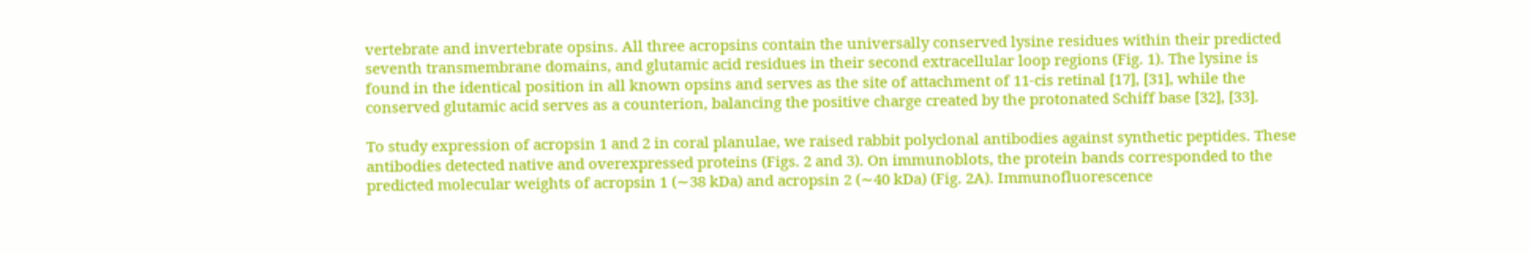vertebrate and invertebrate opsins. All three acropsins contain the universally conserved lysine residues within their predicted seventh transmembrane domains, and glutamic acid residues in their second extracellular loop regions (Fig. 1). The lysine is found in the identical position in all known opsins and serves as the site of attachment of 11-cis retinal [17], [31], while the conserved glutamic acid serves as a counterion, balancing the positive charge created by the protonated Schiff base [32], [33].

To study expression of acropsin 1 and 2 in coral planulae, we raised rabbit polyclonal antibodies against synthetic peptides. These antibodies detected native and overexpressed proteins (Figs. 2 and 3). On immunoblots, the protein bands corresponded to the predicted molecular weights of acropsin 1 (∼38 kDa) and acropsin 2 (∼40 kDa) (Fig. 2A). Immunofluorescence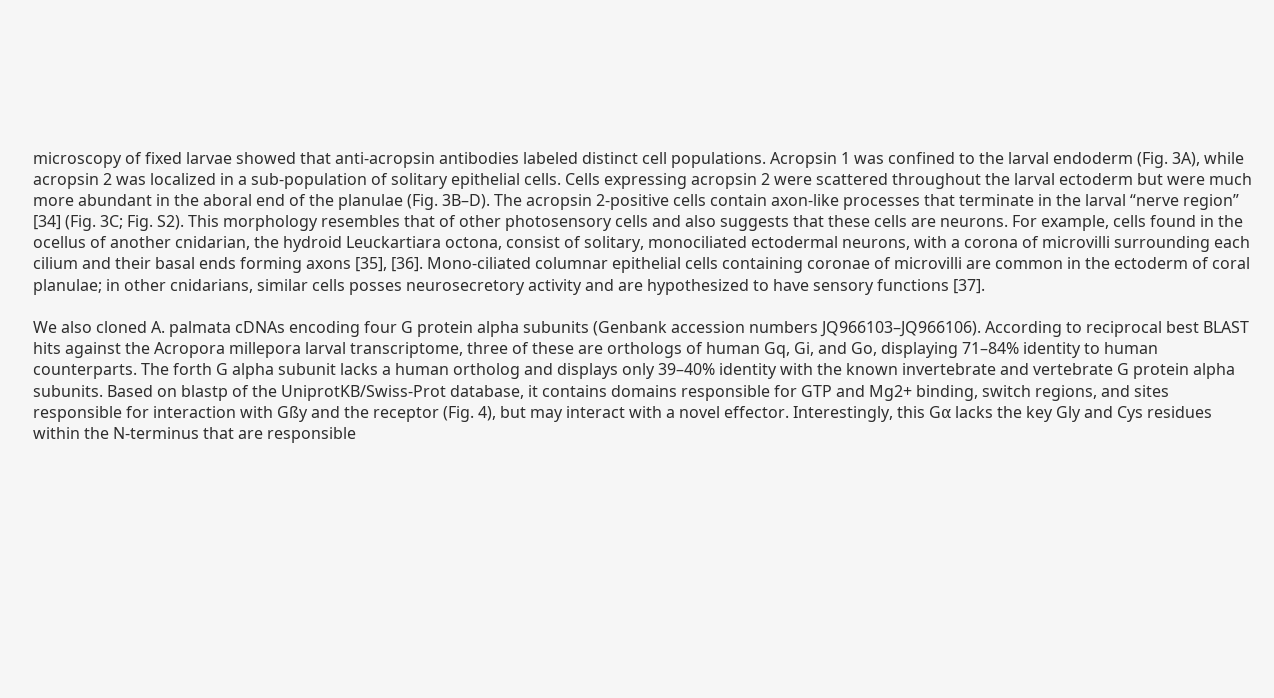microscopy of fixed larvae showed that anti-acropsin antibodies labeled distinct cell populations. Acropsin 1 was confined to the larval endoderm (Fig. 3A), while acropsin 2 was localized in a sub-population of solitary epithelial cells. Cells expressing acropsin 2 were scattered throughout the larval ectoderm but were much more abundant in the aboral end of the planulae (Fig. 3B–D). The acropsin 2-positive cells contain axon-like processes that terminate in the larval “nerve region” [34] (Fig. 3C; Fig. S2). This morphology resembles that of other photosensory cells and also suggests that these cells are neurons. For example, cells found in the ocellus of another cnidarian, the hydroid Leuckartiara octona, consist of solitary, monociliated ectodermal neurons, with a corona of microvilli surrounding each cilium and their basal ends forming axons [35], [36]. Mono-ciliated columnar epithelial cells containing coronae of microvilli are common in the ectoderm of coral planulae; in other cnidarians, similar cells posses neurosecretory activity and are hypothesized to have sensory functions [37].

We also cloned A. palmata cDNAs encoding four G protein alpha subunits (Genbank accession numbers JQ966103–JQ966106). According to reciprocal best BLAST hits against the Acropora millepora larval transcriptome, three of these are orthologs of human Gq, Gi, and Go, displaying 71–84% identity to human counterparts. The forth G alpha subunit lacks a human ortholog and displays only 39–40% identity with the known invertebrate and vertebrate G protein alpha subunits. Based on blastp of the UniprotKB/Swiss-Prot database, it contains domains responsible for GTP and Mg2+ binding, switch regions, and sites responsible for interaction with Gßy and the receptor (Fig. 4), but may interact with a novel effector. Interestingly, this Gα lacks the key Gly and Cys residues within the N-terminus that are responsible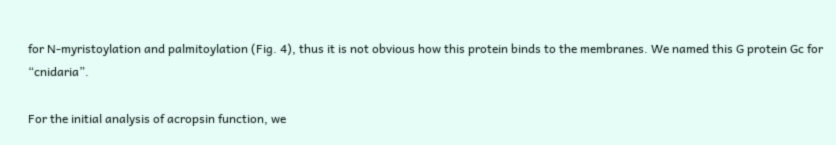for N-myristoylation and palmitoylation (Fig. 4), thus it is not obvious how this protein binds to the membranes. We named this G protein Gc for “cnidaria”.

For the initial analysis of acropsin function, we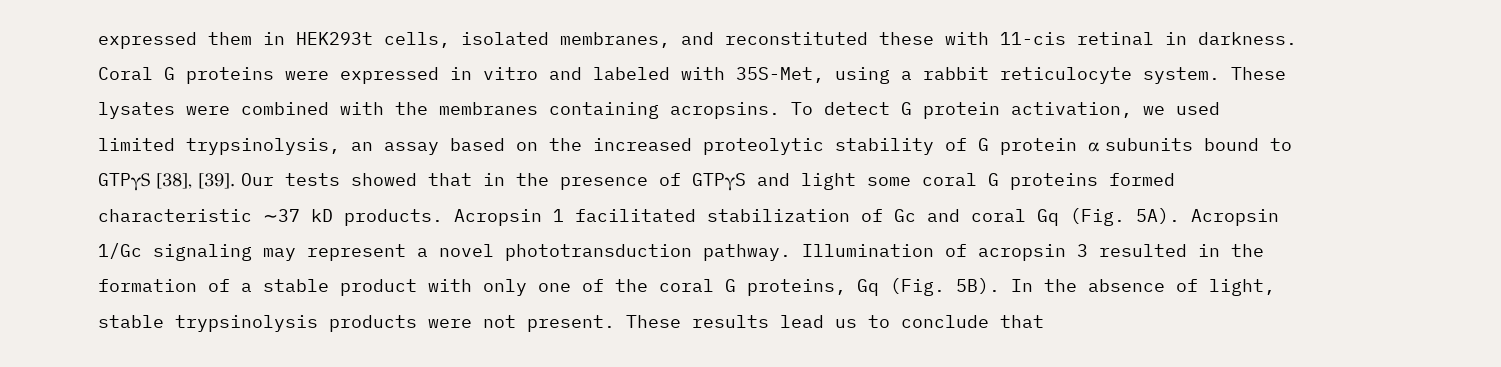expressed them in HEK293t cells, isolated membranes, and reconstituted these with 11-cis retinal in darkness. Coral G proteins were expressed in vitro and labeled with 35S-Met, using a rabbit reticulocyte system. These lysates were combined with the membranes containing acropsins. To detect G protein activation, we used limited trypsinolysis, an assay based on the increased proteolytic stability of G protein α subunits bound to GTPγS [38], [39]. Our tests showed that in the presence of GTPγS and light some coral G proteins formed characteristic ∼37 kD products. Acropsin 1 facilitated stabilization of Gc and coral Gq (Fig. 5A). Acropsin 1/Gc signaling may represent a novel phototransduction pathway. Illumination of acropsin 3 resulted in the formation of a stable product with only one of the coral G proteins, Gq (Fig. 5B). In the absence of light, stable trypsinolysis products were not present. These results lead us to conclude that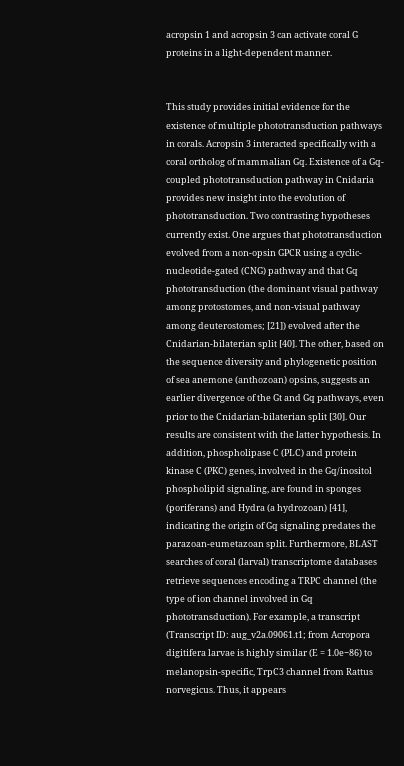acropsin 1 and acropsin 3 can activate coral G proteins in a light-dependent manner.


This study provides initial evidence for the existence of multiple phototransduction pathways in corals. Acropsin 3 interacted specifically with a coral ortholog of mammalian Gq. Existence of a Gq-coupled phototransduction pathway in Cnidaria provides new insight into the evolution of phototransduction. Two contrasting hypotheses currently exist. One argues that phototransduction evolved from a non-opsin GPCR using a cyclic-nucleotide-gated (CNG) pathway and that Gq phototransduction (the dominant visual pathway among protostomes, and non-visual pathway among deuterostomes; [21]) evolved after the Cnidarian-bilaterian split [40]. The other, based on the sequence diversity and phylogenetic position of sea anemone (anthozoan) opsins, suggests an earlier divergence of the Gt and Gq pathways, even prior to the Cnidarian-bilaterian split [30]. Our results are consistent with the latter hypothesis. In addition, phospholipase C (PLC) and protein kinase C (PKC) genes, involved in the Gq/inositol phospholipid signaling, are found in sponges (poriferans) and Hydra (a hydrozoan) [41], indicating the origin of Gq signaling predates the parazoan-eumetazoan split. Furthermore, BLAST searches of coral (larval) transcriptome databases retrieve sequences encoding a TRPC channel (the type of ion channel involved in Gq phototransduction). For example, a transcript (Transcript ID: aug_v2a.09061.t1; from Acropora digitifera larvae is highly similar (E = 1.0e−86) to melanopsin-specific, TrpC3 channel from Rattus norvegicus. Thus, it appears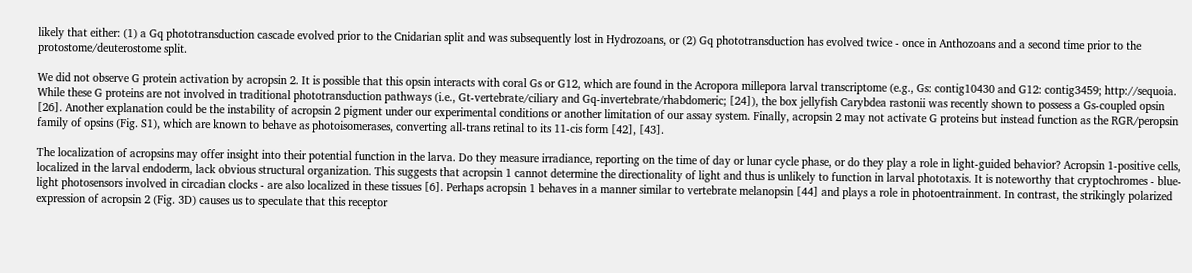likely that either: (1) a Gq phototransduction cascade evolved prior to the Cnidarian split and was subsequently lost in Hydrozoans, or (2) Gq phototransduction has evolved twice - once in Anthozoans and a second time prior to the protostome/deuterostome split.

We did not observe G protein activation by acropsin 2. It is possible that this opsin interacts with coral Gs or G12, which are found in the Acropora millepora larval transcriptome (e.g., Gs: contig10430 and G12: contig3459; http://sequoia. While these G proteins are not involved in traditional phototransduction pathways (i.e., Gt-vertebrate/ciliary and Gq-invertebrate/rhabdomeric; [24]), the box jellyfish Carybdea rastonii was recently shown to possess a Gs-coupled opsin [26]. Another explanation could be the instability of acropsin 2 pigment under our experimental conditions or another limitation of our assay system. Finally, acropsin 2 may not activate G proteins but instead function as the RGR/peropsin family of opsins (Fig. S1), which are known to behave as photoisomerases, converting all-trans retinal to its 11-cis form [42], [43].

The localization of acropsins may offer insight into their potential function in the larva. Do they measure irradiance, reporting on the time of day or lunar cycle phase, or do they play a role in light-guided behavior? Acropsin 1-positive cells, localized in the larval endoderm, lack obvious structural organization. This suggests that acropsin 1 cannot determine the directionality of light and thus is unlikely to function in larval phototaxis. It is noteworthy that cryptochromes - blue-light photosensors involved in circadian clocks - are also localized in these tissues [6]. Perhaps acropsin 1 behaves in a manner similar to vertebrate melanopsin [44] and plays a role in photoentrainment. In contrast, the strikingly polarized expression of acropsin 2 (Fig. 3D) causes us to speculate that this receptor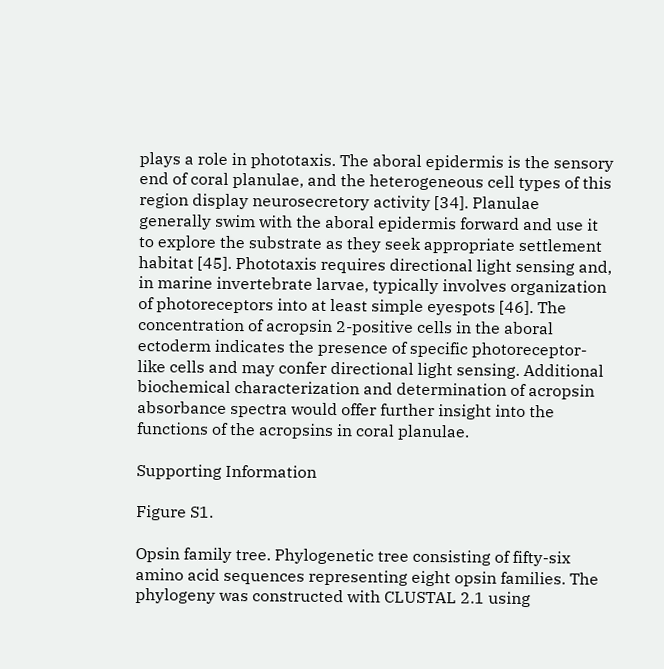plays a role in phototaxis. The aboral epidermis is the sensory end of coral planulae, and the heterogeneous cell types of this region display neurosecretory activity [34]. Planulae generally swim with the aboral epidermis forward and use it to explore the substrate as they seek appropriate settlement habitat [45]. Phototaxis requires directional light sensing and, in marine invertebrate larvae, typically involves organization of photoreceptors into at least simple eyespots [46]. The concentration of acropsin 2-positive cells in the aboral ectoderm indicates the presence of specific photoreceptor-like cells and may confer directional light sensing. Additional biochemical characterization and determination of acropsin absorbance spectra would offer further insight into the functions of the acropsins in coral planulae.

Supporting Information

Figure S1.

Opsin family tree. Phylogenetic tree consisting of fifty-six amino acid sequences representing eight opsin families. The phylogeny was constructed with CLUSTAL 2.1 using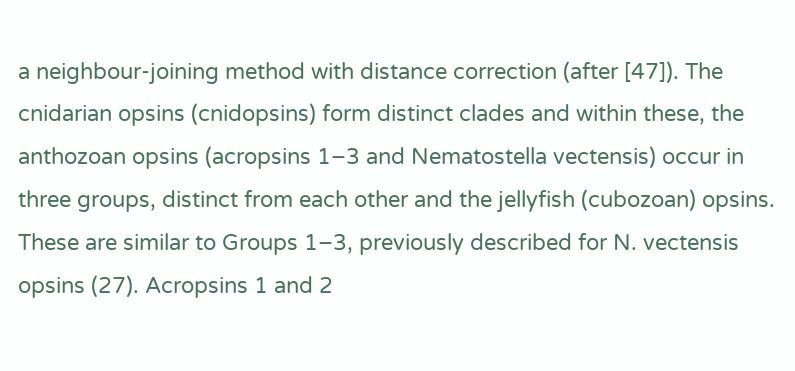a neighbour-joining method with distance correction (after [47]). The cnidarian opsins (cnidopsins) form distinct clades and within these, the anthozoan opsins (acropsins 1–3 and Nematostella vectensis) occur in three groups, distinct from each other and the jellyfish (cubozoan) opsins. These are similar to Groups 1–3, previously described for N. vectensis opsins (27). Acropsins 1 and 2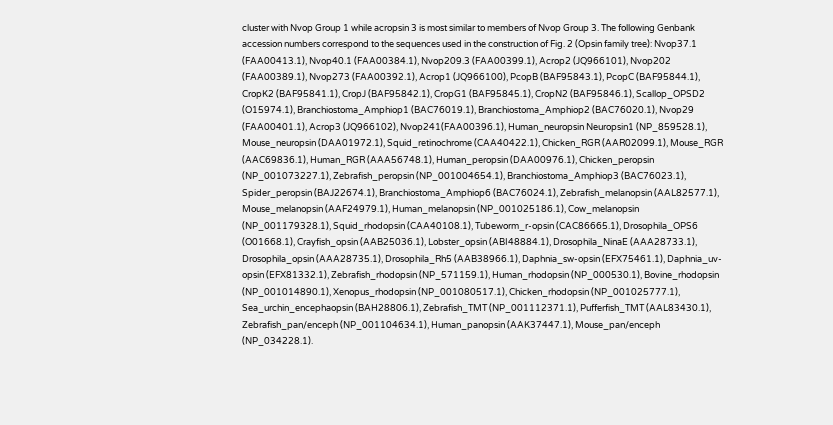cluster with Nvop Group 1 while acropsin 3 is most similar to members of Nvop Group 3. The following Genbank accession numbers correspond to the sequences used in the construction of Fig. 2 (Opsin family tree): Nvop37.1 (FAA00413.1), Nvop40.1 (FAA00384.1), Nvop209.3 (FAA00399.1), Acrop2 (JQ966101), Nvop202 (FAA00389.1), Nvop273 (FAA00392.1), Acrop1 (JQ966100), PcopB (BAF95843.1), PcopC (BAF95844.1), CropK2 (BAF95841.1), CropJ (BAF95842.1), CropG1 (BAF95845.1), CropN2 (BAF95846.1), Scallop_OPSD2 (O15974.1), Branchiostoma_Amphiop1 (BAC76019.1), Branchiostoma_Amphiop2 (BAC76020.1), Nvop29 (FAA00401.1), Acrop3 (JQ966102), Nvop241(FAA00396.1), Human_neuropsin Neuropsin1 (NP_859528.1), Mouse_neuropsin (DAA01972.1), Squid_retinochrome (CAA40422.1), Chicken_RGR (AAR02099.1), Mouse_RGR (AAC69836.1), Human_RGR (AAA56748.1), Human_peropsin (DAA00976.1), Chicken_peropsin (NP_001073227.1), Zebrafish_peropsin (NP_001004654.1), Branchiostoma_Amphiop3 (BAC76023.1), Spider_peropsin (BAJ22674.1), Branchiostoma_Amphiop6 (BAC76024.1), Zebrafish_melanopsin (AAL82577.1), Mouse_melanopsin (AAF24979.1), Human_melanopsin (NP_001025186.1), Cow_melanopsin (NP_001179328.1), Squid_rhodopsin (CAA40108.1), Tubeworm_r-opsin (CAC86665.1), Drosophila_OPS6 (O01668.1), Crayfish_opsin (AAB25036.1), Lobster_opsin (ABI48884.1), Drosophila_NinaE (AAA28733.1), Drosophila_opsin (AAA28735.1), Drosophila_Rh5 (AAB38966.1), Daphnia_sw-opsin (EFX75461.1), Daphnia_uv-opsin (EFX81332.1), Zebrafish_rhodopsin (NP_571159.1), Human_rhodopsin (NP_000530.1), Bovine_rhodopsin (NP_001014890.1), Xenopus_rhodopsin (NP_001080517.1), Chicken_rhodopsin (NP_001025777.1), Sea_urchin_encephaopsin (BAH28806.1), Zebrafish_TMT (NP_001112371.1), Pufferfish_TMT (AAL83430.1), Zebrafish_pan/enceph (NP_001104634.1), Human_panopsin (AAK37447.1), Mouse_pan/enceph (NP_034228.1).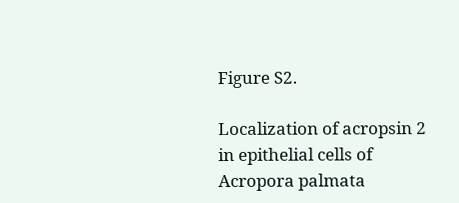Figure S2.

Localization of acropsin 2 in epithelial cells of Acropora palmata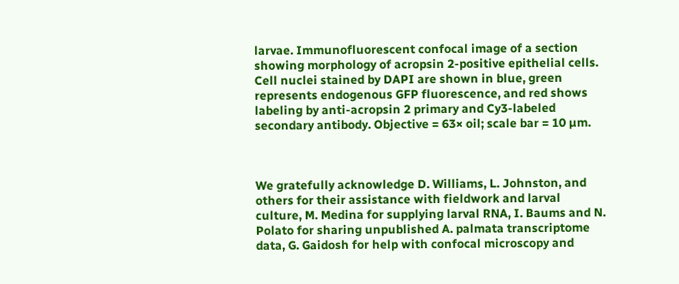larvae. Immunofluorescent confocal image of a section showing morphology of acropsin 2-positive epithelial cells. Cell nuclei stained by DAPI are shown in blue, green represents endogenous GFP fluorescence, and red shows labeling by anti-acropsin 2 primary and Cy3-labeled secondary antibody. Objective = 63× oil; scale bar = 10 µm.



We gratefully acknowledge D. Williams, L. Johnston, and others for their assistance with fieldwork and larval culture, M. Medina for supplying larval RNA, I. Baums and N. Polato for sharing unpublished A. palmata transcriptome data, G. Gaidosh for help with confocal microscopy and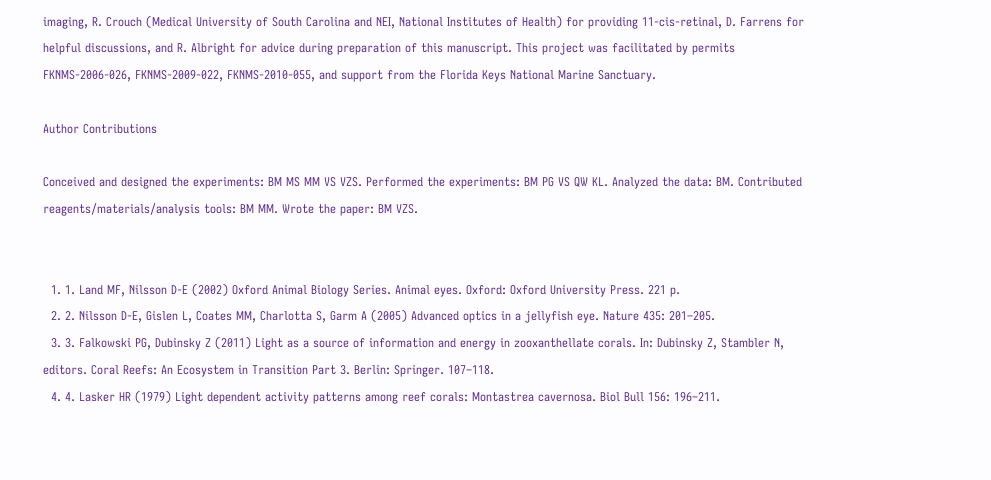imaging, R. Crouch (Medical University of South Carolina and NEI, National Institutes of Health) for providing 11-cis-retinal, D. Farrens for helpful discussions, and R. Albright for advice during preparation of this manuscript. This project was facilitated by permits FKNMS-2006-026, FKNMS-2009-022, FKNMS-2010-055, and support from the Florida Keys National Marine Sanctuary.

Author Contributions

Conceived and designed the experiments: BM MS MM VS VZS. Performed the experiments: BM PG VS QW KL. Analyzed the data: BM. Contributed reagents/materials/analysis tools: BM MM. Wrote the paper: BM VZS.


  1. 1. Land MF, Nilsson D-E (2002) Oxford Animal Biology Series. Animal eyes. Oxford: Oxford University Press. 221 p.
  2. 2. Nilsson D-E, Gislen L, Coates MM, Charlotta S, Garm A (2005) Advanced optics in a jellyfish eye. Nature 435: 201–205.
  3. 3. Falkowski PG, Dubinsky Z (2011) Light as a source of information and energy in zooxanthellate corals. In: Dubinsky Z, Stambler N, editors. Coral Reefs: An Ecosystem in Transition Part 3. Berlin: Springer. 107–118.
  4. 4. Lasker HR (1979) Light dependent activity patterns among reef corals: Montastrea cavernosa. Biol Bull 156: 196–211.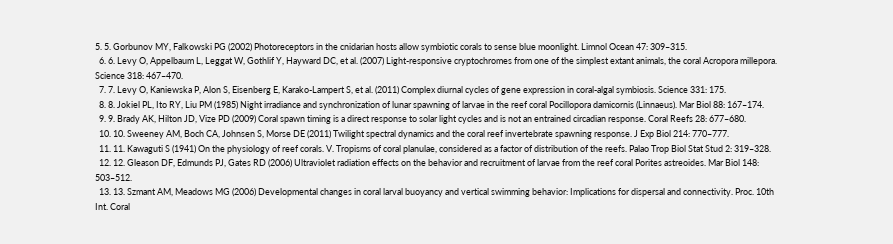5. 5. Gorbunov MY, Falkowski PG (2002) Photoreceptors in the cnidarian hosts allow symbiotic corals to sense blue moonlight. Limnol Ocean 47: 309–315.
  6. 6. Levy O, Appelbaum L, Leggat W, Gothlif Y, Hayward DC, et al. (2007) Light-responsive cryptochromes from one of the simplest extant animals, the coral Acropora millepora. Science 318: 467–470.
  7. 7. Levy O, Kaniewska P, Alon S, Eisenberg E, Karako-Lampert S, et al. (2011) Complex diurnal cycles of gene expression in coral-algal symbiosis. Science 331: 175.
  8. 8. Jokiel PL, Ito RY, Liu PM (1985) Night irradiance and synchronization of lunar spawning of larvae in the reef coral Pocillopora damicornis (Linnaeus). Mar Biol 88: 167–174.
  9. 9. Brady AK, Hilton JD, Vize PD (2009) Coral spawn timing is a direct response to solar light cycles and is not an entrained circadian response. Coral Reefs 28: 677–680.
  10. 10. Sweeney AM, Boch CA, Johnsen S, Morse DE (2011) Twilight spectral dynamics and the coral reef invertebrate spawning response. J Exp Biol 214: 770–777.
  11. 11. Kawaguti S (1941) On the physiology of reef corals. V. Tropisms of coral planulae, considered as a factor of distribution of the reefs. Palao Trop Biol Stat Stud 2: 319–328.
  12. 12. Gleason DF, Edmunds PJ, Gates RD (2006) Ultraviolet radiation effects on the behavior and recruitment of larvae from the reef coral Porites astreoides. Mar Biol 148: 503–512.
  13. 13. Szmant AM, Meadows MG (2006) Developmental changes in coral larval buoyancy and vertical swimming behavior: Implications for dispersal and connectivity. Proc. 10th Int. Coral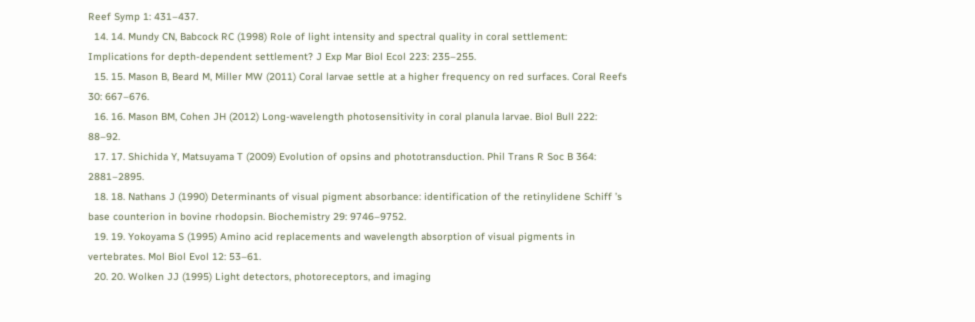Reef Symp 1: 431–437.
  14. 14. Mundy CN, Babcock RC (1998) Role of light intensity and spectral quality in coral settlement: Implications for depth-dependent settlement? J Exp Mar Biol Ecol 223: 235–255.
  15. 15. Mason B, Beard M, Miller MW (2011) Coral larvae settle at a higher frequency on red surfaces. Coral Reefs 30: 667–676.
  16. 16. Mason BM, Cohen JH (2012) Long-wavelength photosensitivity in coral planula larvae. Biol Bull 222: 88–92.
  17. 17. Shichida Y, Matsuyama T (2009) Evolution of opsins and phototransduction. Phil Trans R Soc B 364: 2881–2895.
  18. 18. Nathans J (1990) Determinants of visual pigment absorbance: identification of the retinylidene Schiff ’s base counterion in bovine rhodopsin. Biochemistry 29: 9746–9752.
  19. 19. Yokoyama S (1995) Amino acid replacements and wavelength absorption of visual pigments in vertebrates. Mol Biol Evol 12: 53–61.
  20. 20. Wolken JJ (1995) Light detectors, photoreceptors, and imaging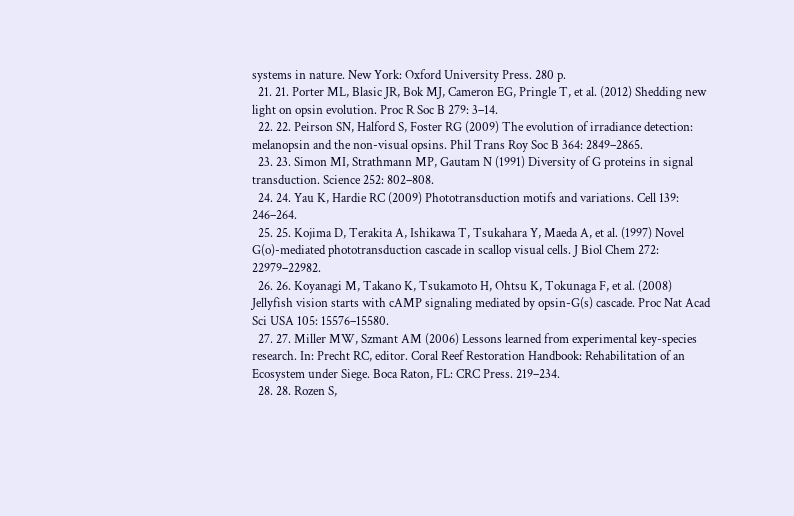systems in nature. New York: Oxford University Press. 280 p.
  21. 21. Porter ML, Blasic JR, Bok MJ, Cameron EG, Pringle T, et al. (2012) Shedding new light on opsin evolution. Proc R Soc B 279: 3–14.
  22. 22. Peirson SN, Halford S, Foster RG (2009) The evolution of irradiance detection: melanopsin and the non-visual opsins. Phil Trans Roy Soc B 364: 2849–2865.
  23. 23. Simon MI, Strathmann MP, Gautam N (1991) Diversity of G proteins in signal transduction. Science 252: 802–808.
  24. 24. Yau K, Hardie RC (2009) Phototransduction motifs and variations. Cell 139: 246–264.
  25. 25. Kojima D, Terakita A, Ishikawa T, Tsukahara Y, Maeda A, et al. (1997) Novel G(o)-mediated phototransduction cascade in scallop visual cells. J Biol Chem 272: 22979–22982.
  26. 26. Koyanagi M, Takano K, Tsukamoto H, Ohtsu K, Tokunaga F, et al. (2008) Jellyfish vision starts with cAMP signaling mediated by opsin-G(s) cascade. Proc Nat Acad Sci USA 105: 15576–15580.
  27. 27. Miller MW, Szmant AM (2006) Lessons learned from experimental key-species research. In: Precht RC, editor. Coral Reef Restoration Handbook: Rehabilitation of an Ecosystem under Siege. Boca Raton, FL: CRC Press. 219–234.
  28. 28. Rozen S,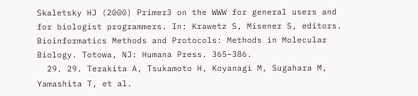Skaletsky HJ (2000) Primer3 on the WWW for general users and for biologist programmers. In: Krawetz S, Misener S, editors. Bioinformatics Methods and Protocols: Methods in Molecular Biology. Totowa, NJ: Humana Press. 365–386.
  29. 29. Terakita A, Tsukamoto H, Koyanagi M, Sugahara M, Yamashita T, et al.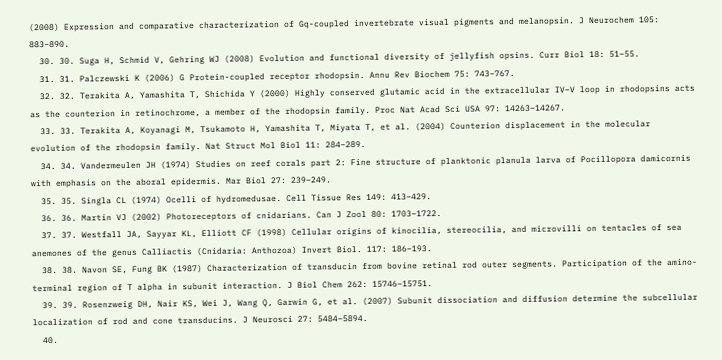(2008) Expression and comparative characterization of Gq-coupled invertebrate visual pigments and melanopsin. J Neurochem 105: 883–890.
  30. 30. Suga H, Schmid V, Gehring WJ (2008) Evolution and functional diversity of jellyfish opsins. Curr Biol 18: 51–55.
  31. 31. Palczewski K (2006) G Protein-coupled receptor rhodopsin. Annu Rev Biochem 75: 743–767.
  32. 32. Terakita A, Yamashita T, Shichida Y (2000) Highly conserved glutamic acid in the extracellular IV–V loop in rhodopsins acts as the counterion in retinochrome, a member of the rhodopsin family. Proc Nat Acad Sci USA 97: 14263–14267.
  33. 33. Terakita A, Koyanagi M, Tsukamoto H, Yamashita T, Miyata T, et al. (2004) Counterion displacement in the molecular evolution of the rhodopsin family. Nat Struct Mol Biol 11: 284–289.
  34. 34. Vandermeulen JH (1974) Studies on reef corals part 2: Fine structure of planktonic planula larva of Pocillopora damicornis with emphasis on the aboral epidermis. Mar Biol 27: 239–249.
  35. 35. Singla CL (1974) Ocelli of hydromedusae. Cell Tissue Res 149: 413–429.
  36. 36. Martin VJ (2002) Photoreceptors of cnidarians. Can J Zool 80: 1703–1722.
  37. 37. Westfall JA, Sayyar KL, Elliott CF (1998) Cellular origins of kinocilia, stereocilia, and microvilli on tentacles of sea anemones of the genus Calliactis (Cnidaria: Anthozoa) Invert Biol. 117: 186–193.
  38. 38. Navon SE, Fung BK (1987) Characterization of transducin from bovine retinal rod outer segments. Participation of the amino-terminal region of T alpha in subunit interaction. J Biol Chem 262: 15746–15751.
  39. 39. Rosenzweig DH, Nair KS, Wei J, Wang Q, Garwin G, et al. (2007) Subunit dissociation and diffusion determine the subcellular localization of rod and cone transducins. J Neurosci 27: 5484–5894.
  40.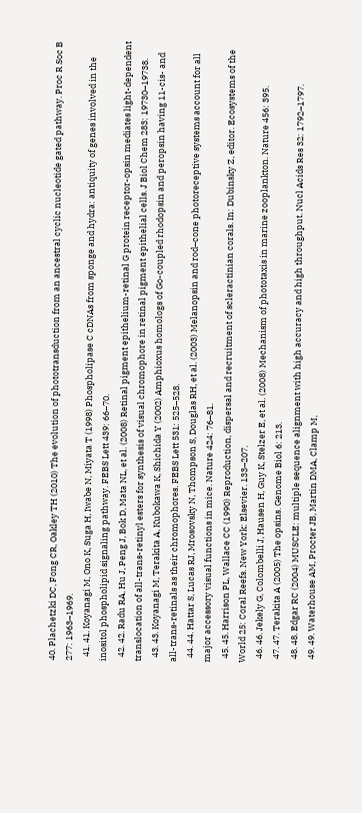40. Plachetzki DC, Fong CR, Oakley TH (2010) The evolution of phototransduction from an ancestral cyclic nucleotide gated pathway. Proc R Soc B 277: 1963–1969.
  41. 41. Koyanagi M, Ono K, Suga H, Iwabe N, Miyata T (1998) Phospholipase C cDNAs from sponge and hydra: antiquity of genes involved in the inositol phospholipid signaling pathway. FEBS Lett 439: 66–70.
  42. 42. Radu RA, Hu J, Peng J, Bok D, Mata NL, et al. (2008) Retinal pigment epithelium-retinal G protein receptor-opsin mediates light-dependent translocation of all-trans-retinyl esters for synthesis of visual chromophore in retinal pigment epithelial cells. J Biol Chem 283: 19730–19738.
  43. 43. Koyanagi M, Terakita A, Kubokawa K, Shichida Y (2002) Amphioxus homologs of Go-coupled rhodopsin and peropsin having 11-cis- and all-trans-retinals as their chromophores. FEBS Lett 531: 525–528.
  44. 44. Hattar S, Lucas RJ, Mrosovsky N, Thompson S, Douglas RH, et al. (2003) Melanopsin and rod–cone photoreceptive systems account for all major accessory visual functions in mice. Nature 424: 76–81.
  45. 45. Harrison PL, Wallace CC (1990) Reproduction, dispersal and recruitment of scleractinian corals. In: Dubinsky Z, editor. Ecosystems of the World 25: Coral Reefs. New York: Elsevier. 133–207.
  46. 46. Jekely G, Colombelli J, Hausen H, Guy K, Stelzer E, et al. (2008) Mechanism of phototaxis in marine zooplankton. Nature 456: 395.
  47. 47. Terakita A (2005) The opsins. Genome Biol 6: 213.
  48. 48. Edgar RC (2004) MUSCLE: multiple sequence alignment with high accuracy and high throughput. Nucl Acids Res 32: 1792–1797.
  49. 49. Waterhouse AM, Procter JB, Martin DMA, Clamp M,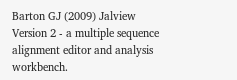Barton GJ (2009) Jalview Version 2 - a multiple sequence alignment editor and analysis workbench.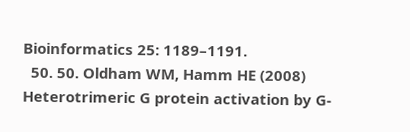Bioinformatics 25: 1189–1191.
  50. 50. Oldham WM, Hamm HE (2008) Heterotrimeric G protein activation by G-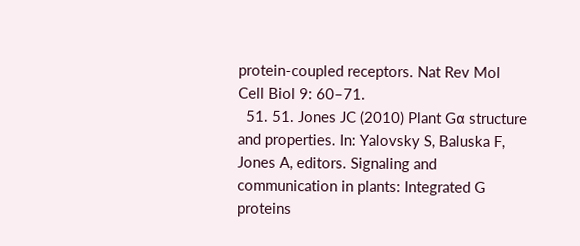protein-coupled receptors. Nat Rev Mol Cell Biol 9: 60–71.
  51. 51. Jones JC (2010) Plant Gα structure and properties. In: Yalovsky S, Baluska F, Jones A, editors. Signaling and communication in plants: Integrated G proteins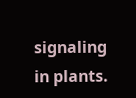signaling in plants.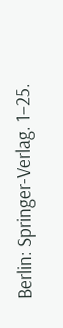Berlin: Springer-Verlag. 1–25.